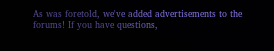As was foretold, we've added advertisements to the forums! If you have questions,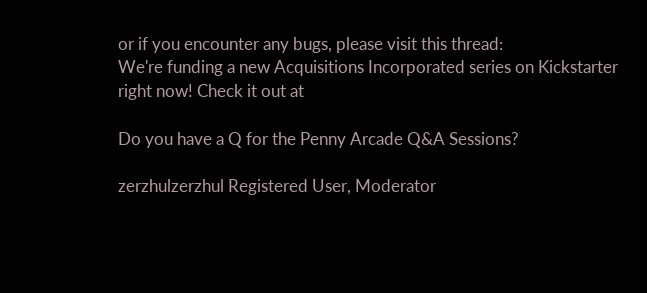or if you encounter any bugs, please visit this thread:
We're funding a new Acquisitions Incorporated series on Kickstarter right now! Check it out at

Do you have a Q for the Penny Arcade Q&A Sessions?

zerzhulzerzhul Registered User, Moderator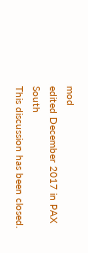mod
edited December 2017 in PAX South
This discussion has been closed.